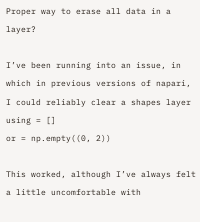Proper way to erase all data in a layer?

I’ve been running into an issue, in which in previous versions of napari, I could reliably clear a shapes layer using = []
or = np.empty((0, 2))

This worked, although I’ve always felt a little uncomfortable with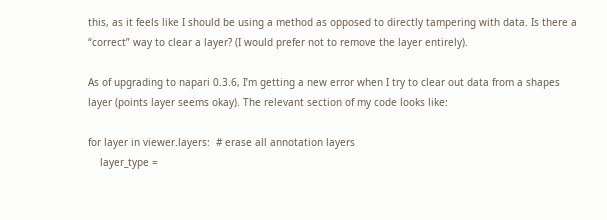this, as it feels like I should be using a method as opposed to directly tampering with data. Is there a “correct” way to clear a layer? (I would prefer not to remove the layer entirely).

As of upgrading to napari 0.3.6, I’m getting a new error when I try to clear out data from a shapes layer (points layer seems okay). The relevant section of my code looks like:

for layer in viewer.layers:  # erase all annotation layers
    layer_type =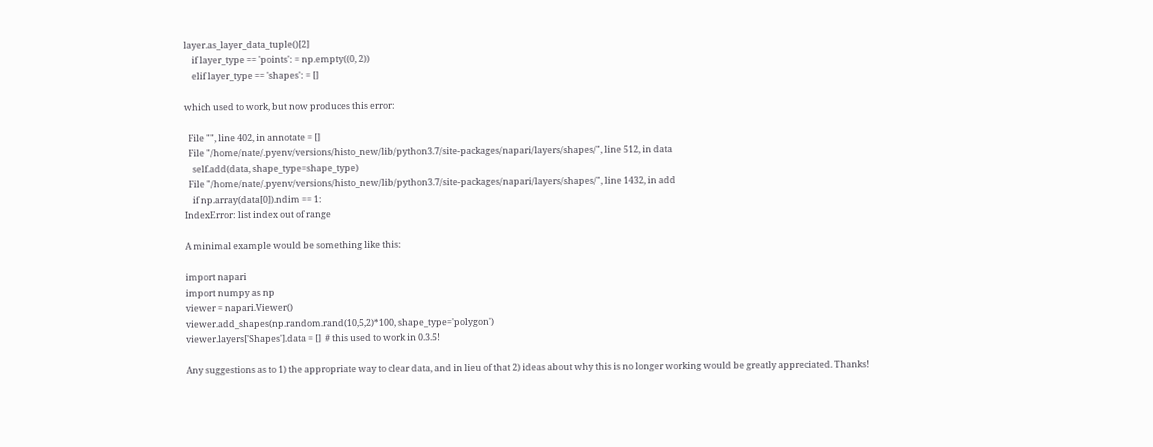layer.as_layer_data_tuple()[2]
    if layer_type == 'points': = np.empty((0, 2))
    elif layer_type == 'shapes': = []

which used to work, but now produces this error:

  File "", line 402, in annotate = []
  File "/home/nate/.pyenv/versions/histo_new/lib/python3.7/site-packages/napari/layers/shapes/", line 512, in data
    self.add(data, shape_type=shape_type)
  File "/home/nate/.pyenv/versions/histo_new/lib/python3.7/site-packages/napari/layers/shapes/", line 1432, in add
    if np.array(data[0]).ndim == 1:
IndexError: list index out of range

A minimal example would be something like this:

import napari
import numpy as np
viewer = napari.Viewer()
viewer.add_shapes(np.random.rand(10,5,2)*100, shape_type='polygon')
viewer.layers['Shapes'].data = []  # this used to work in 0.3.5!

Any suggestions as to 1) the appropriate way to clear data, and in lieu of that 2) ideas about why this is no longer working would be greatly appreciated. Thanks!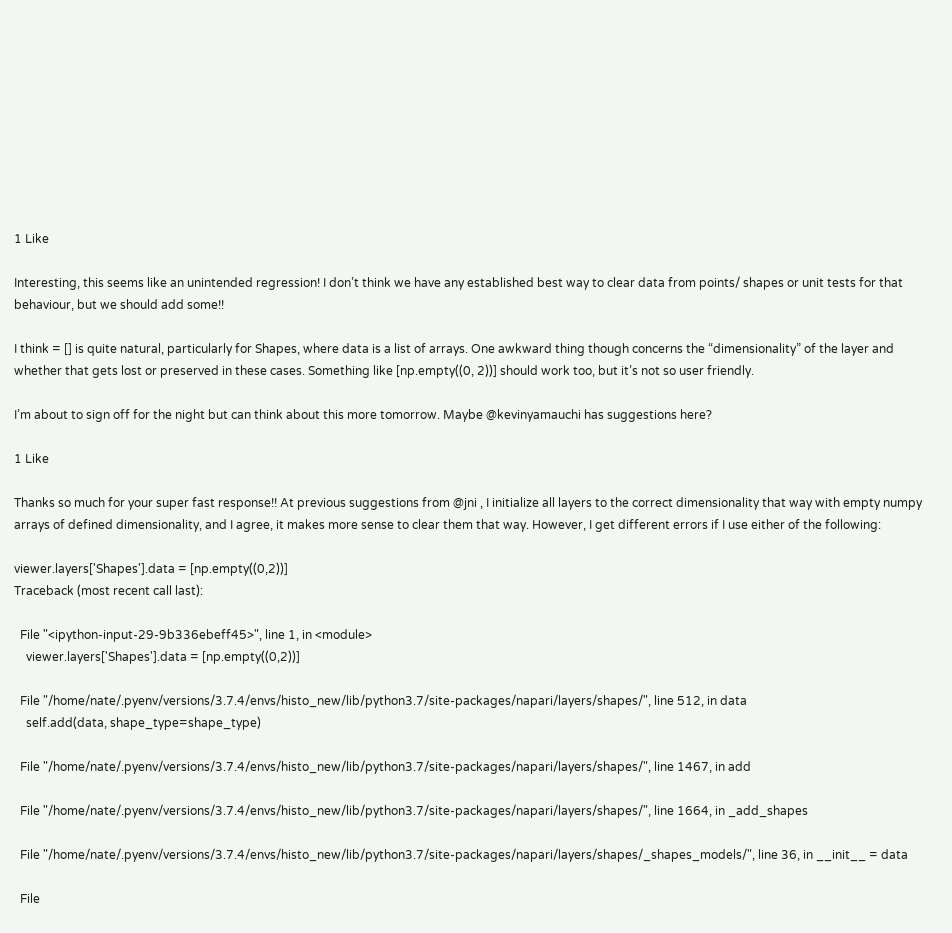1 Like

Interesting, this seems like an unintended regression! I don’t think we have any established best way to clear data from points/ shapes or unit tests for that behaviour, but we should add some!!

I think = [] is quite natural, particularly for Shapes, where data is a list of arrays. One awkward thing though concerns the “dimensionality” of the layer and whether that gets lost or preserved in these cases. Something like [np.empty((0, 2))] should work too, but it’s not so user friendly.

I’m about to sign off for the night but can think about this more tomorrow. Maybe @kevinyamauchi has suggestions here?

1 Like

Thanks so much for your super fast response!! At previous suggestions from @jni , I initialize all layers to the correct dimensionality that way with empty numpy arrays of defined dimensionality, and I agree, it makes more sense to clear them that way. However, I get different errors if I use either of the following:

viewer.layers['Shapes'].data = [np.empty((0,2))]
Traceback (most recent call last):

  File "<ipython-input-29-9b336ebeff45>", line 1, in <module>
    viewer.layers['Shapes'].data = [np.empty((0,2))]

  File "/home/nate/.pyenv/versions/3.7.4/envs/histo_new/lib/python3.7/site-packages/napari/layers/shapes/", line 512, in data
    self.add(data, shape_type=shape_type)

  File "/home/nate/.pyenv/versions/3.7.4/envs/histo_new/lib/python3.7/site-packages/napari/layers/shapes/", line 1467, in add

  File "/home/nate/.pyenv/versions/3.7.4/envs/histo_new/lib/python3.7/site-packages/napari/layers/shapes/", line 1664, in _add_shapes

  File "/home/nate/.pyenv/versions/3.7.4/envs/histo_new/lib/python3.7/site-packages/napari/layers/shapes/_shapes_models/", line 36, in __init__ = data

  File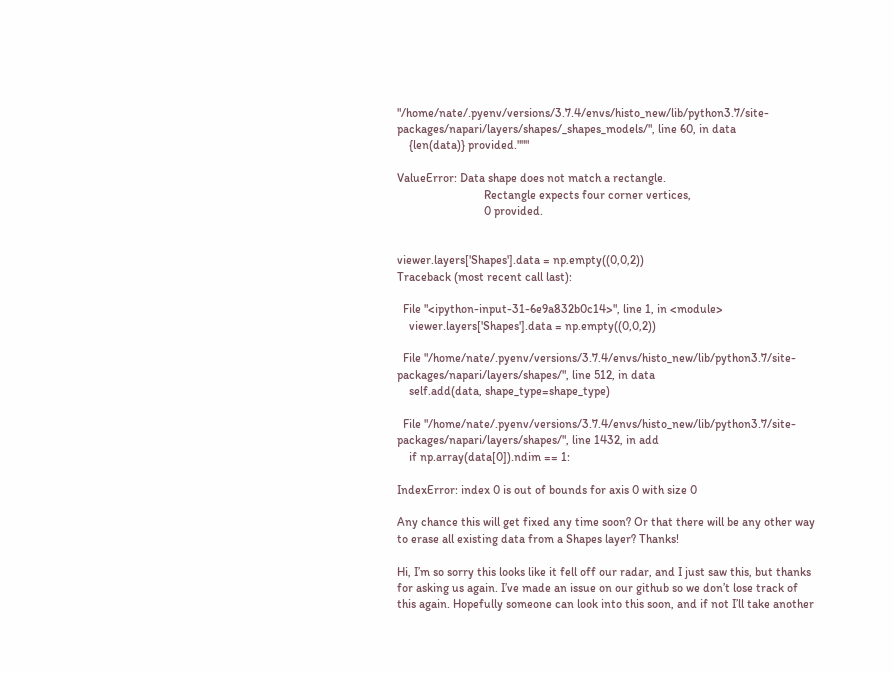"/home/nate/.pyenv/versions/3.7.4/envs/histo_new/lib/python3.7/site-packages/napari/layers/shapes/_shapes_models/", line 60, in data
    {len(data)} provided."""

ValueError: Data shape does not match a rectangle.
                             Rectangle expects four corner vertices,
                             0 provided.


viewer.layers['Shapes'].data = np.empty((0,0,2))
Traceback (most recent call last):

  File "<ipython-input-31-6e9a832b0c14>", line 1, in <module>
    viewer.layers['Shapes'].data = np.empty((0,0,2))

  File "/home/nate/.pyenv/versions/3.7.4/envs/histo_new/lib/python3.7/site-packages/napari/layers/shapes/", line 512, in data
    self.add(data, shape_type=shape_type)

  File "/home/nate/.pyenv/versions/3.7.4/envs/histo_new/lib/python3.7/site-packages/napari/layers/shapes/", line 1432, in add
    if np.array(data[0]).ndim == 1:

IndexError: index 0 is out of bounds for axis 0 with size 0

Any chance this will get fixed any time soon? Or that there will be any other way to erase all existing data from a Shapes layer? Thanks!

Hi, I’m so sorry this looks like it fell off our radar, and I just saw this, but thanks for asking us again. I’ve made an issue on our github so we don’t lose track of this again. Hopefully someone can look into this soon, and if not I’ll take another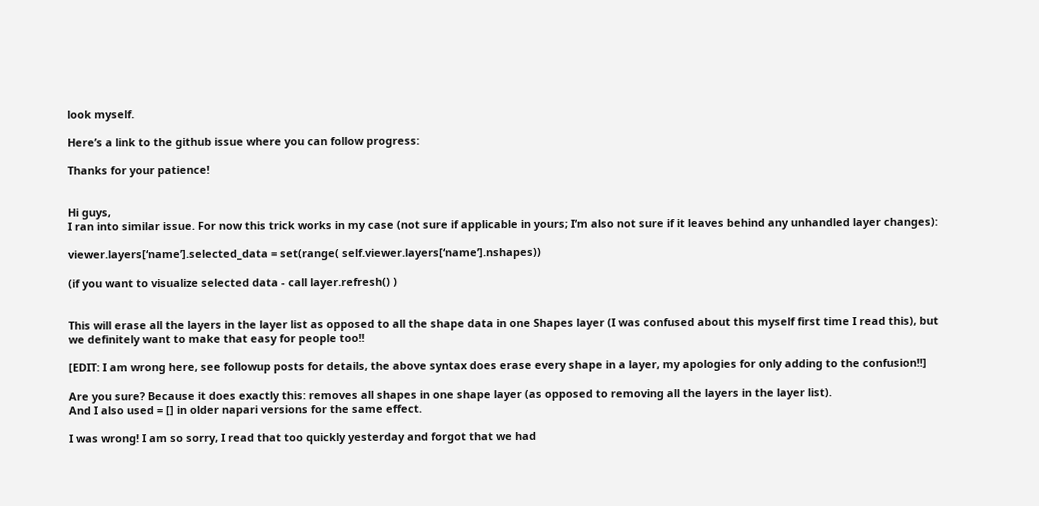look myself.

Here’s a link to the github issue where you can follow progress:

Thanks for your patience!


Hi guys,
I ran into similar issue. For now this trick works in my case (not sure if applicable in yours; I’m also not sure if it leaves behind any unhandled layer changes):

viewer.layers[‘name’].selected_data = set(range( self.viewer.layers[‘name’].nshapes))

(if you want to visualize selected data - call layer.refresh() )


This will erase all the layers in the layer list as opposed to all the shape data in one Shapes layer (I was confused about this myself first time I read this), but we definitely want to make that easy for people too!!

[EDIT: I am wrong here, see followup posts for details, the above syntax does erase every shape in a layer, my apologies for only adding to the confusion!!]

Are you sure? Because it does exactly this: removes all shapes in one shape layer (as opposed to removing all the layers in the layer list).
And I also used = [] in older napari versions for the same effect.

I was wrong! I am so sorry, I read that too quickly yesterday and forgot that we had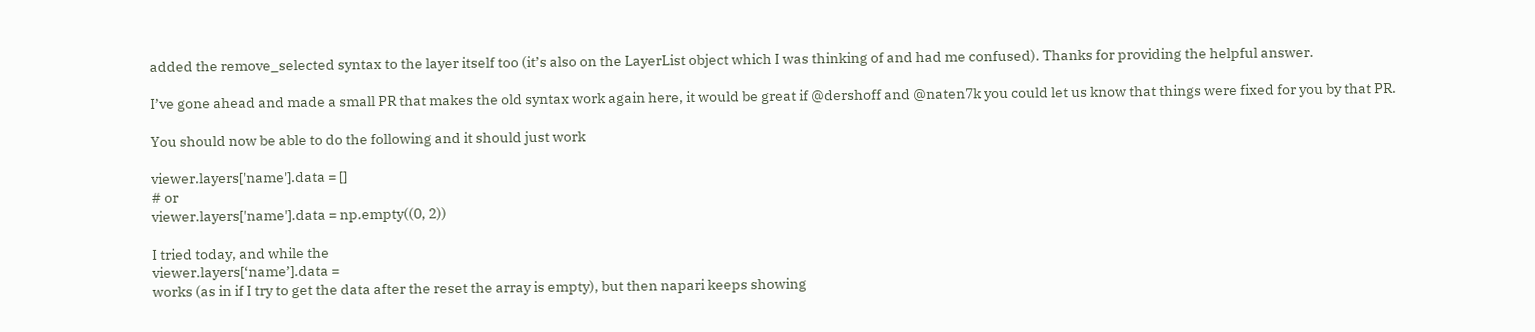added the remove_selected syntax to the layer itself too (it’s also on the LayerList object which I was thinking of and had me confused). Thanks for providing the helpful answer.

I’ve gone ahead and made a small PR that makes the old syntax work again here, it would be great if @dershoff and @naten7k you could let us know that things were fixed for you by that PR.

You should now be able to do the following and it should just work

viewer.layers['name'].data = []
# or
viewer.layers['name'].data = np.empty((0, 2))

I tried today, and while the
viewer.layers[‘name’].data =
works (as in if I try to get the data after the reset the array is empty), but then napari keeps showing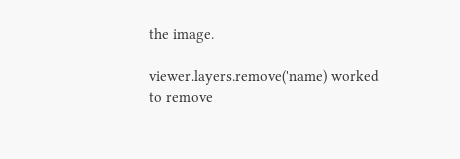the image.

viewer.layers.remove('name) worked to remove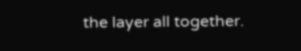the layer all together.